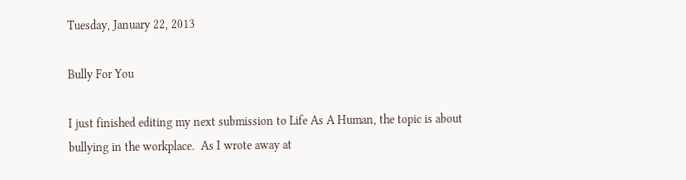Tuesday, January 22, 2013

Bully For You

I just finished editing my next submission to Life As A Human, the topic is about bullying in the workplace.  As I wrote away at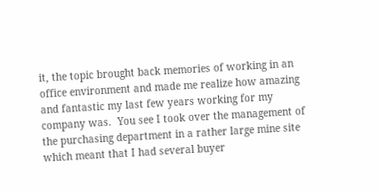it, the topic brought back memories of working in an office environment and made me realize how amazing and fantastic my last few years working for my company was.  You see I took over the management of the purchasing department in a rather large mine site which meant that I had several buyer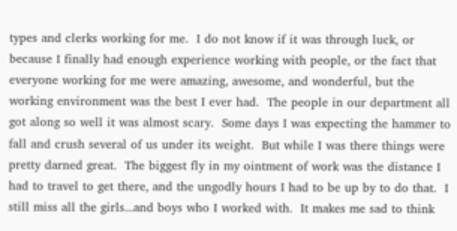types and clerks working for me.  I do not know if it was through luck, or because I finally had enough experience working with people, or the fact that everyone working for me were amazing, awesome, and wonderful, but the working environment was the best I ever had.  The people in our department all got along so well it was almost scary.  Some days I was expecting the hammer to fall and crush several of us under its weight.  But while I was there things were pretty darned great.  The biggest fly in my ointment of work was the distance I had to travel to get there, and the ungodly hours I had to be up by to do that.  I still miss all the girls...and boys who I worked with.  It makes me sad to think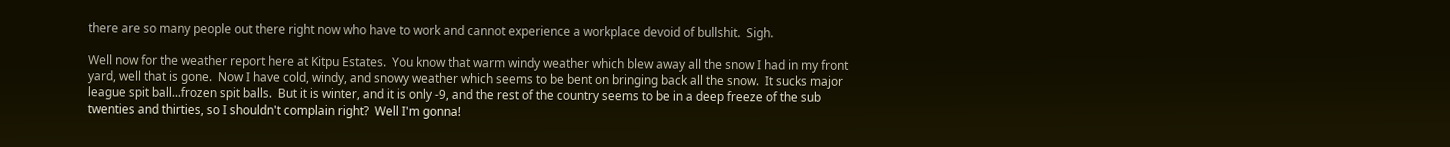there are so many people out there right now who have to work and cannot experience a workplace devoid of bullshit.  Sigh.

Well now for the weather report here at Kitpu Estates.  You know that warm windy weather which blew away all the snow I had in my front yard, well that is gone.  Now I have cold, windy, and snowy weather which seems to be bent on bringing back all the snow.  It sucks major league spit ball...frozen spit balls.  But it is winter, and it is only -9, and the rest of the country seems to be in a deep freeze of the sub twenties and thirties, so I shouldn't complain right?  Well I'm gonna!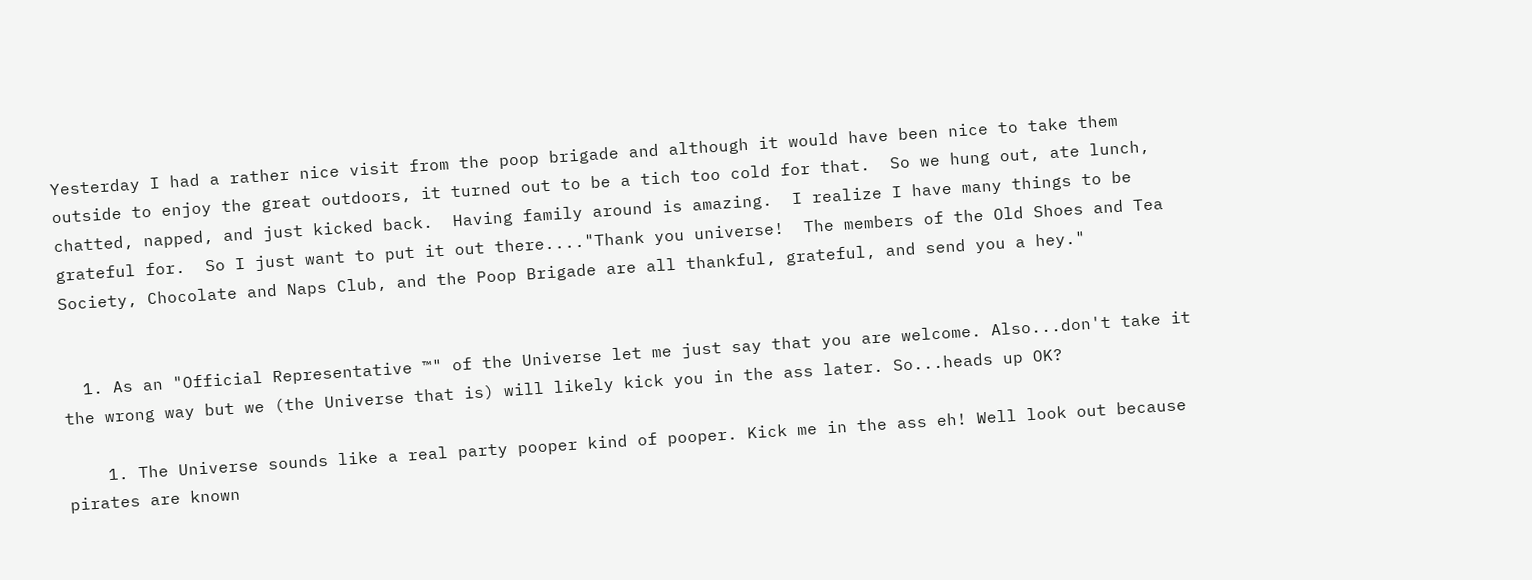Yesterday I had a rather nice visit from the poop brigade and although it would have been nice to take them outside to enjoy the great outdoors, it turned out to be a tich too cold for that.  So we hung out, ate lunch, chatted, napped, and just kicked back.  Having family around is amazing.  I realize I have many things to be grateful for.  So I just want to put it out there...."Thank you universe!  The members of the Old Shoes and Tea Society, Chocolate and Naps Club, and the Poop Brigade are all thankful, grateful, and send you a hey."


  1. As an "Official Representative ™" of the Universe let me just say that you are welcome. Also...don't take it the wrong way but we (the Universe that is) will likely kick you in the ass later. So...heads up OK?

    1. The Universe sounds like a real party pooper kind of pooper. Kick me in the ass eh! Well look out because pirates are known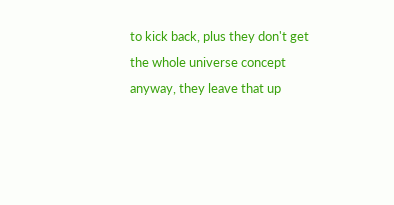to kick back, plus they don't get the whole universe concept anyway, they leave that up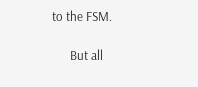to the FSM.

      But all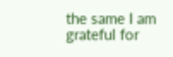the same I am grateful for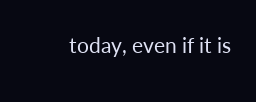today, even if it is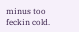minus too feckin cold.